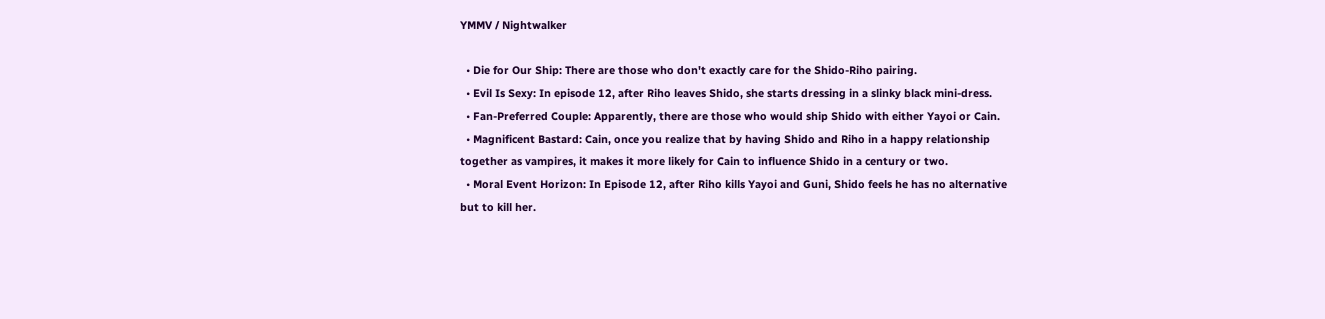YMMV / Nightwalker

  • Die for Our Ship: There are those who don't exactly care for the Shido-Riho pairing.
  • Evil Is Sexy: In episode 12, after Riho leaves Shido, she starts dressing in a slinky black mini-dress.
  • Fan-Preferred Couple: Apparently, there are those who would ship Shido with either Yayoi or Cain.
  • Magnificent Bastard: Cain, once you realize that by having Shido and Riho in a happy relationship together as vampires, it makes it more likely for Cain to influence Shido in a century or two.
  • Moral Event Horizon: In Episode 12, after Riho kills Yayoi and Guni, Shido feels he has no alternative but to kill her.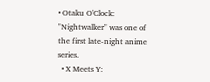• Otaku O'Clock: "Nightwalker" was one of the first late-night anime series.
  • X Meets Y: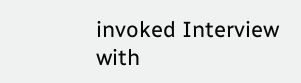invoked Interview with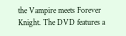the Vampire meets Forever Knight. The DVD features a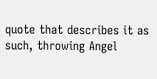quote that describes it as such, throwing Angel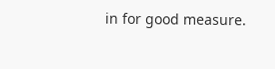in for good measure.